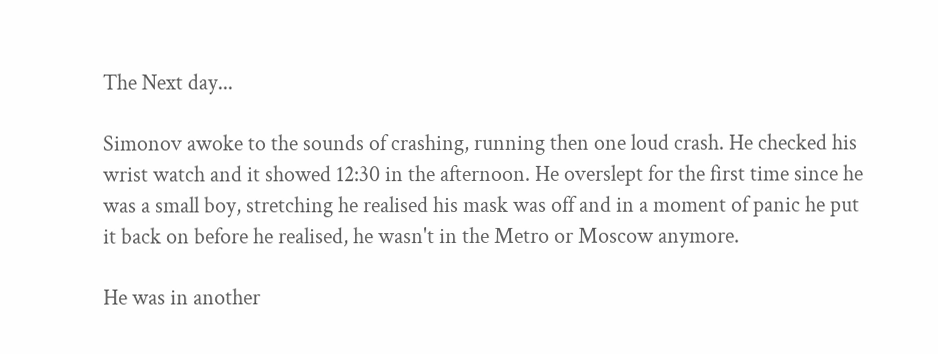The Next day...

Simonov awoke to the sounds of crashing, running then one loud crash. He checked his wrist watch and it showed 12:30 in the afternoon. He overslept for the first time since he was a small boy, stretching he realised his mask was off and in a moment of panic he put it back on before he realised, he wasn't in the Metro or Moscow anymore.

He was in another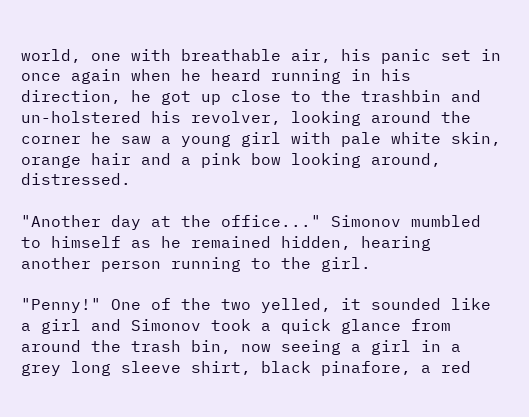world, one with breathable air, his panic set in once again when he heard running in his direction, he got up close to the trashbin and un-holstered his revolver, looking around the corner he saw a young girl with pale white skin, orange hair and a pink bow looking around, distressed.

"Another day at the office..." Simonov mumbled to himself as he remained hidden, hearing another person running to the girl.

"Penny!" One of the two yelled, it sounded like a girl and Simonov took a quick glance from around the trash bin, now seeing a girl in a grey long sleeve shirt, black pinafore, a red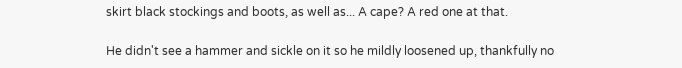skirt black stockings and boots, as well as... A cape? A red one at that.

He didn't see a hammer and sickle on it so he mildly loosened up, thankfully no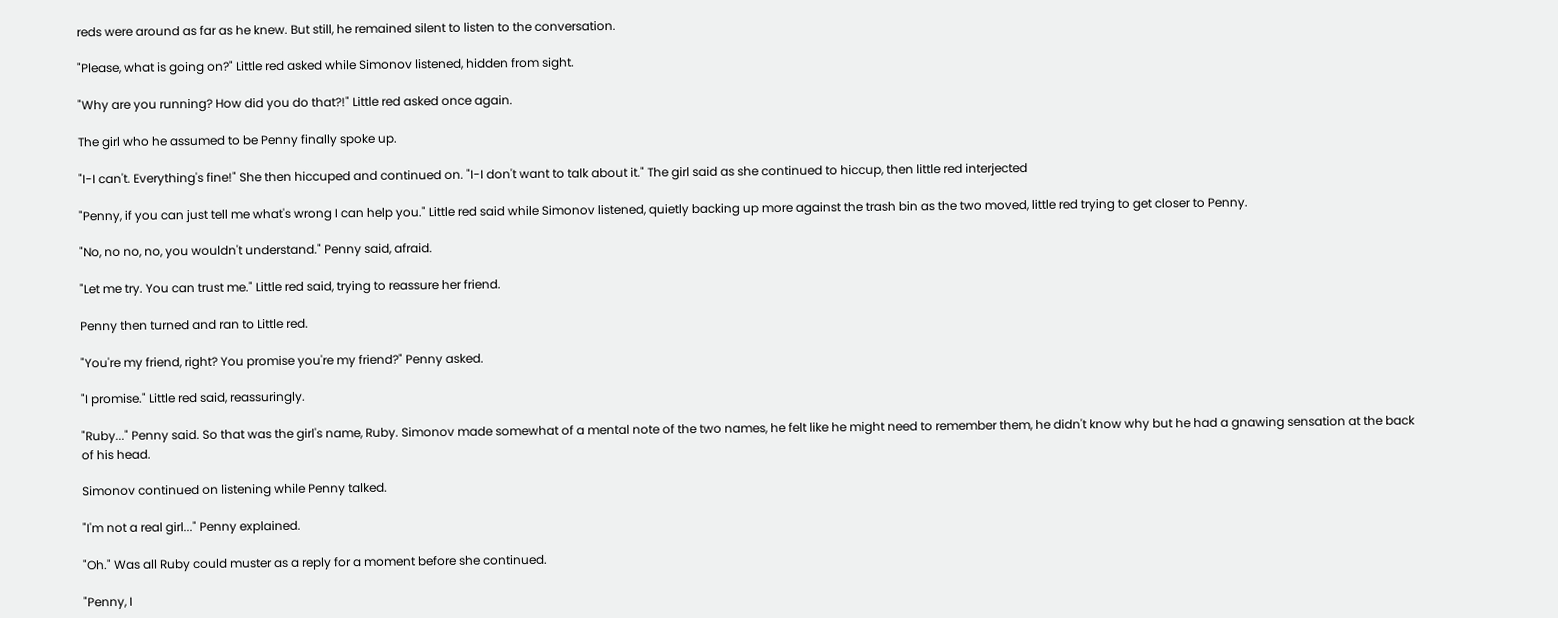reds were around as far as he knew. But still, he remained silent to listen to the conversation.

"Please, what is going on?" Little red asked while Simonov listened, hidden from sight.

"Why are you running? How did you do that?!" Little red asked once again.

The girl who he assumed to be Penny finally spoke up.

"I-I can't. Everything's fine!" She then hiccuped and continued on. "I-I don't want to talk about it." The girl said as she continued to hiccup, then little red interjected

"Penny, if you can just tell me what's wrong I can help you." Little red said while Simonov listened, quietly backing up more against the trash bin as the two moved, little red trying to get closer to Penny.

"No, no no, no, you wouldn't understand." Penny said, afraid.

"Let me try. You can trust me." Little red said, trying to reassure her friend.

Penny then turned and ran to Little red.

"You're my friend, right? You promise you're my friend?" Penny asked.

"I promise." Little red said, reassuringly.

"Ruby..." Penny said. So that was the girl's name, Ruby. Simonov made somewhat of a mental note of the two names, he felt like he might need to remember them, he didn't know why but he had a gnawing sensation at the back of his head.

Simonov continued on listening while Penny talked.

"I'm not a real girl..." Penny explained.

"Oh." Was all Ruby could muster as a reply for a moment before she continued.

"Penny, I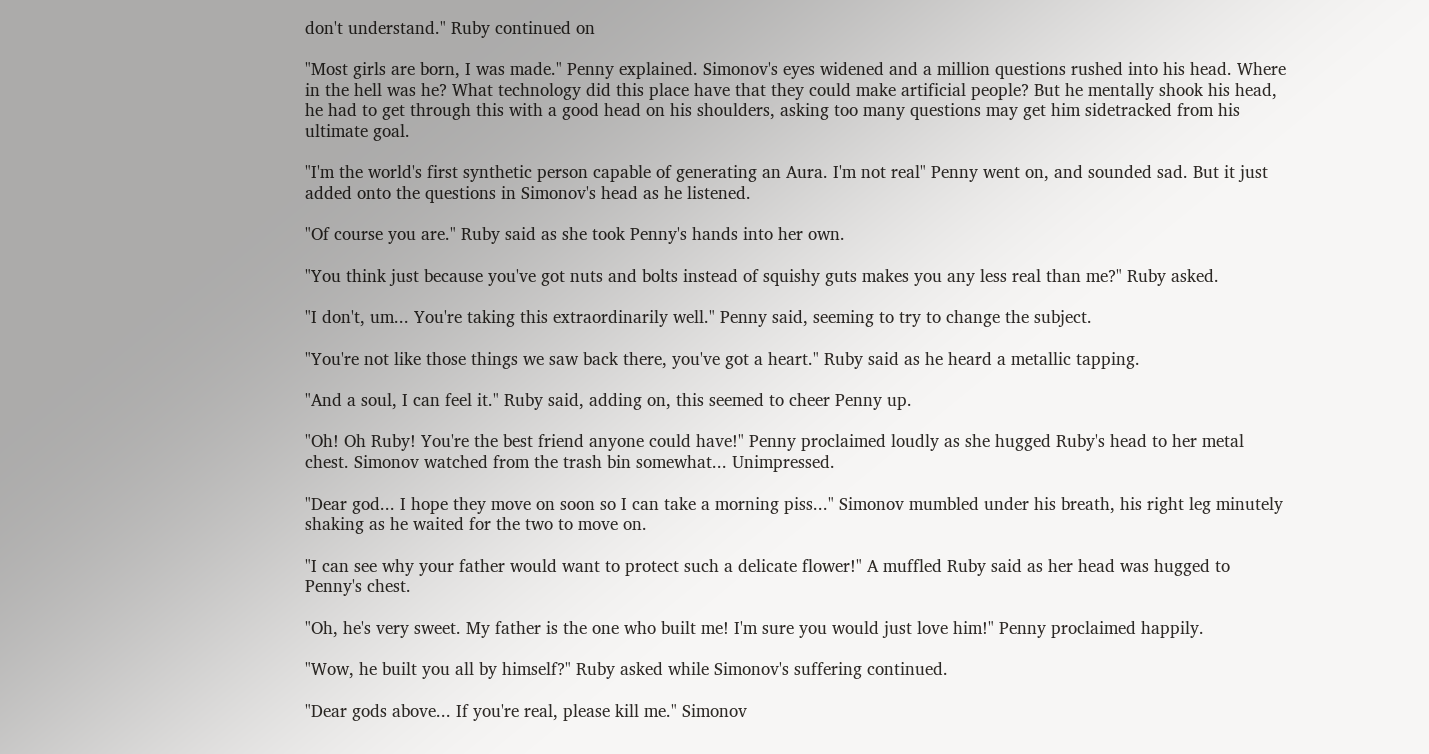don't understand." Ruby continued on

"Most girls are born, I was made." Penny explained. Simonov's eyes widened and a million questions rushed into his head. Where in the hell was he? What technology did this place have that they could make artificial people? But he mentally shook his head, he had to get through this with a good head on his shoulders, asking too many questions may get him sidetracked from his ultimate goal.

"I'm the world's first synthetic person capable of generating an Aura. I'm not real" Penny went on, and sounded sad. But it just added onto the questions in Simonov's head as he listened.

"Of course you are." Ruby said as she took Penny's hands into her own.

"You think just because you've got nuts and bolts instead of squishy guts makes you any less real than me?" Ruby asked.

"I don't, um... You're taking this extraordinarily well." Penny said, seeming to try to change the subject.

"You're not like those things we saw back there, you've got a heart." Ruby said as he heard a metallic tapping.

"And a soul, I can feel it." Ruby said, adding on, this seemed to cheer Penny up.

"Oh! Oh Ruby! You're the best friend anyone could have!" Penny proclaimed loudly as she hugged Ruby's head to her metal chest. Simonov watched from the trash bin somewhat... Unimpressed.

"Dear god... I hope they move on soon so I can take a morning piss..." Simonov mumbled under his breath, his right leg minutely shaking as he waited for the two to move on.

"I can see why your father would want to protect such a delicate flower!" A muffled Ruby said as her head was hugged to Penny's chest.

"Oh, he's very sweet. My father is the one who built me! I'm sure you would just love him!" Penny proclaimed happily.

"Wow, he built you all by himself?" Ruby asked while Simonov's suffering continued.

"Dear gods above... If you're real, please kill me." Simonov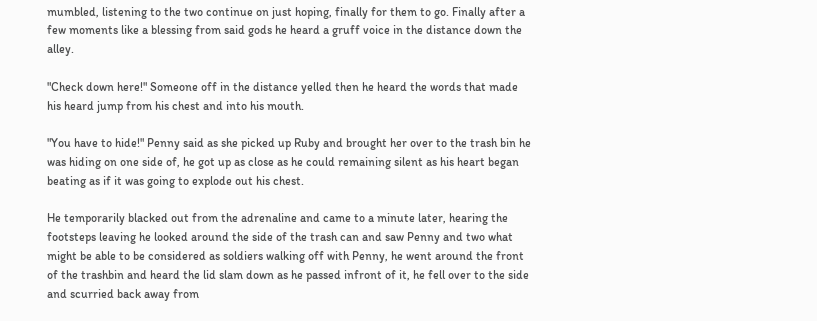mumbled, listening to the two continue on just hoping, finally for them to go. Finally after a few moments like a blessing from said gods he heard a gruff voice in the distance down the alley.

"Check down here!" Someone off in the distance yelled then he heard the words that made his heard jump from his chest and into his mouth.

"You have to hide!" Penny said as she picked up Ruby and brought her over to the trash bin he was hiding on one side of, he got up as close as he could remaining silent as his heart began beating as if it was going to explode out his chest.

He temporarily blacked out from the adrenaline and came to a minute later, hearing the footsteps leaving he looked around the side of the trash can and saw Penny and two what might be able to be considered as soldiers walking off with Penny, he went around the front of the trashbin and heard the lid slam down as he passed infront of it, he fell over to the side and scurried back away from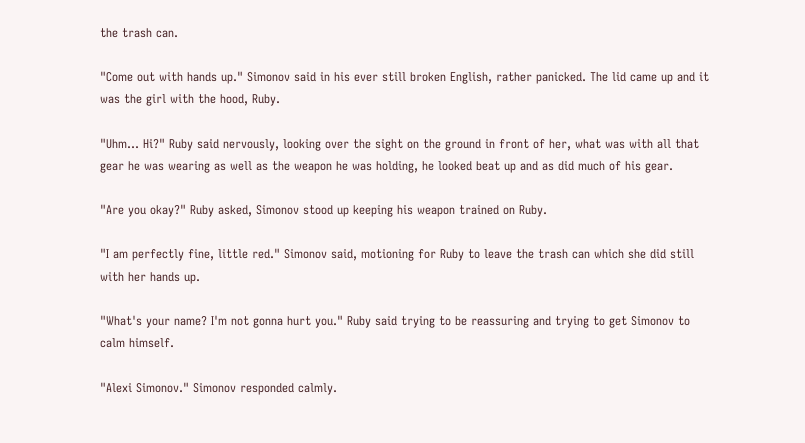the trash can.

"Come out with hands up." Simonov said in his ever still broken English, rather panicked. The lid came up and it was the girl with the hood, Ruby.

"Uhm... Hi?" Ruby said nervously, looking over the sight on the ground in front of her, what was with all that gear he was wearing as well as the weapon he was holding, he looked beat up and as did much of his gear.

"Are you okay?" Ruby asked, Simonov stood up keeping his weapon trained on Ruby.

"I am perfectly fine, little red." Simonov said, motioning for Ruby to leave the trash can which she did still with her hands up.

"What's your name? I'm not gonna hurt you." Ruby said trying to be reassuring and trying to get Simonov to calm himself.

"Alexi Simonov." Simonov responded calmly.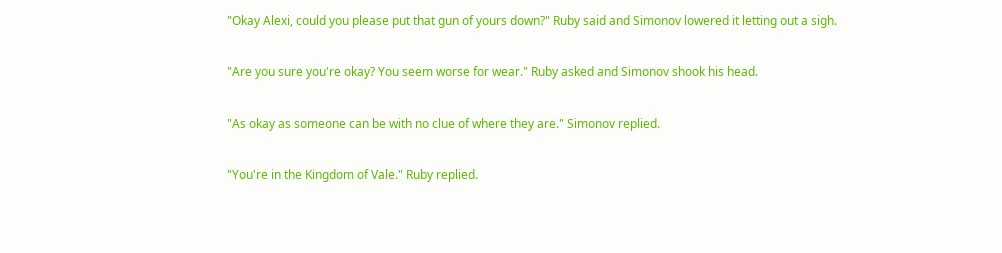"Okay Alexi, could you please put that gun of yours down?" Ruby said and Simonov lowered it letting out a sigh.

"Are you sure you're okay? You seem worse for wear." Ruby asked and Simonov shook his head.

"As okay as someone can be with no clue of where they are." Simonov replied.

"You're in the Kingdom of Vale." Ruby replied.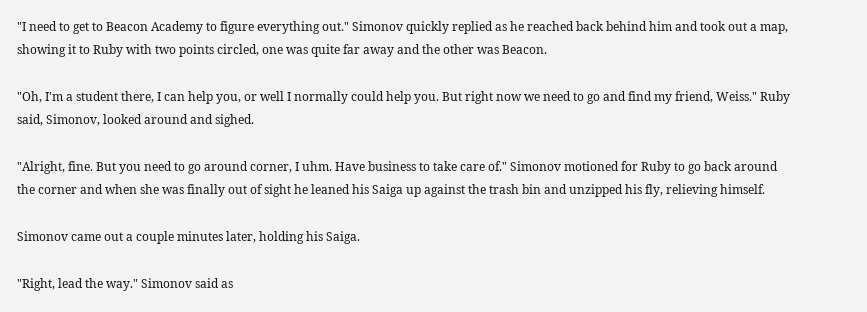"I need to get to Beacon Academy to figure everything out." Simonov quickly replied as he reached back behind him and took out a map, showing it to Ruby with two points circled, one was quite far away and the other was Beacon.

"Oh, I'm a student there, I can help you, or well I normally could help you. But right now we need to go and find my friend, Weiss." Ruby said, Simonov, looked around and sighed.

"Alright, fine. But you need to go around corner, I uhm. Have business to take care of." Simonov motioned for Ruby to go back around the corner and when she was finally out of sight he leaned his Saiga up against the trash bin and unzipped his fly, relieving himself.

Simonov came out a couple minutes later, holding his Saiga.

"Right, lead the way." Simonov said as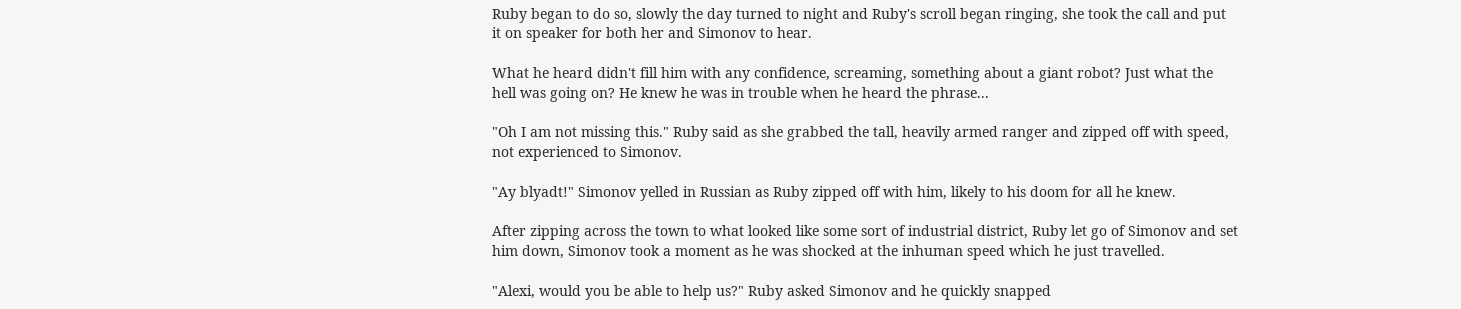Ruby began to do so, slowly the day turned to night and Ruby's scroll began ringing, she took the call and put it on speaker for both her and Simonov to hear.

What he heard didn't fill him with any confidence, screaming, something about a giant robot? Just what the hell was going on? He knew he was in trouble when he heard the phrase...

"Oh I am not missing this." Ruby said as she grabbed the tall, heavily armed ranger and zipped off with speed, not experienced to Simonov.

"Ay blyadt!" Simonov yelled in Russian as Ruby zipped off with him, likely to his doom for all he knew.

After zipping across the town to what looked like some sort of industrial district, Ruby let go of Simonov and set him down, Simonov took a moment as he was shocked at the inhuman speed which he just travelled.

"Alexi, would you be able to help us?" Ruby asked Simonov and he quickly snapped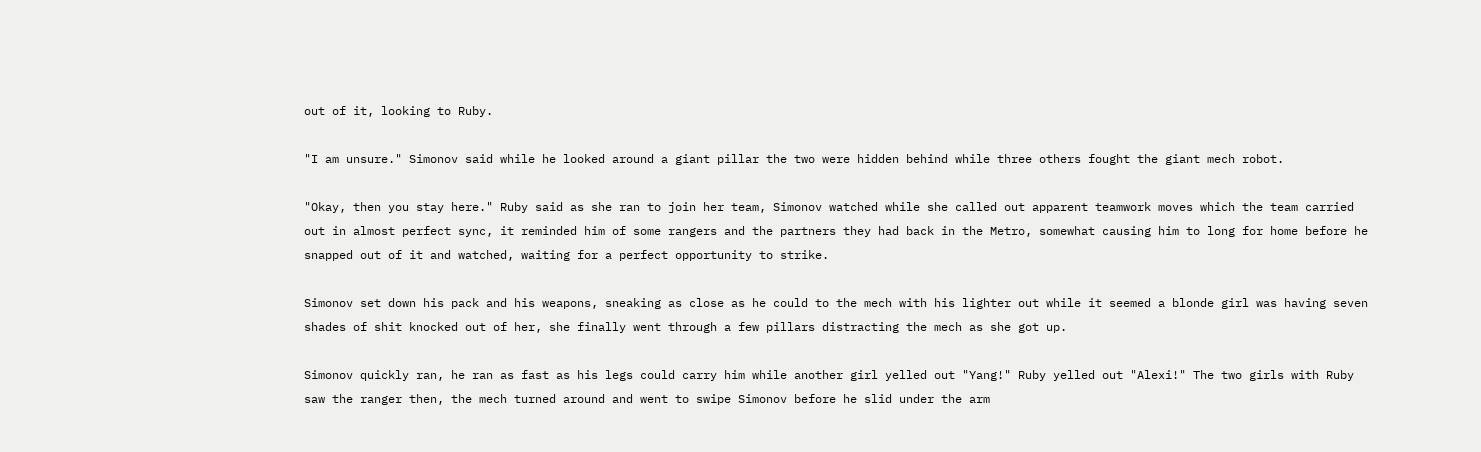out of it, looking to Ruby.

"I am unsure." Simonov said while he looked around a giant pillar the two were hidden behind while three others fought the giant mech robot.

"Okay, then you stay here." Ruby said as she ran to join her team, Simonov watched while she called out apparent teamwork moves which the team carried out in almost perfect sync, it reminded him of some rangers and the partners they had back in the Metro, somewhat causing him to long for home before he snapped out of it and watched, waiting for a perfect opportunity to strike.

Simonov set down his pack and his weapons, sneaking as close as he could to the mech with his lighter out while it seemed a blonde girl was having seven shades of shit knocked out of her, she finally went through a few pillars distracting the mech as she got up.

Simonov quickly ran, he ran as fast as his legs could carry him while another girl yelled out "Yang!" Ruby yelled out "Alexi!" The two girls with Ruby saw the ranger then, the mech turned around and went to swipe Simonov before he slid under the arm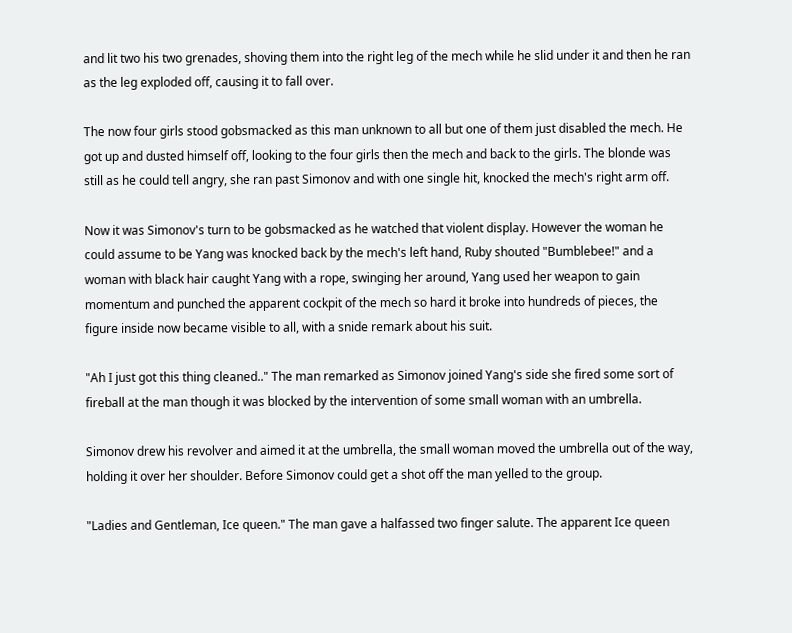and lit two his two grenades, shoving them into the right leg of the mech while he slid under it and then he ran as the leg exploded off, causing it to fall over.

The now four girls stood gobsmacked as this man unknown to all but one of them just disabled the mech. He got up and dusted himself off, looking to the four girls then the mech and back to the girls. The blonde was still as he could tell angry, she ran past Simonov and with one single hit, knocked the mech's right arm off.

Now it was Simonov's turn to be gobsmacked as he watched that violent display. However the woman he could assume to be Yang was knocked back by the mech's left hand, Ruby shouted "Bumblebee!" and a woman with black hair caught Yang with a rope, swinging her around, Yang used her weapon to gain momentum and punched the apparent cockpit of the mech so hard it broke into hundreds of pieces, the figure inside now became visible to all, with a snide remark about his suit.

"Ah I just got this thing cleaned.." The man remarked as Simonov joined Yang's side she fired some sort of fireball at the man though it was blocked by the intervention of some small woman with an umbrella.

Simonov drew his revolver and aimed it at the umbrella, the small woman moved the umbrella out of the way, holding it over her shoulder. Before Simonov could get a shot off the man yelled to the group.

"Ladies and Gentleman, Ice queen." The man gave a halfassed two finger salute. The apparent Ice queen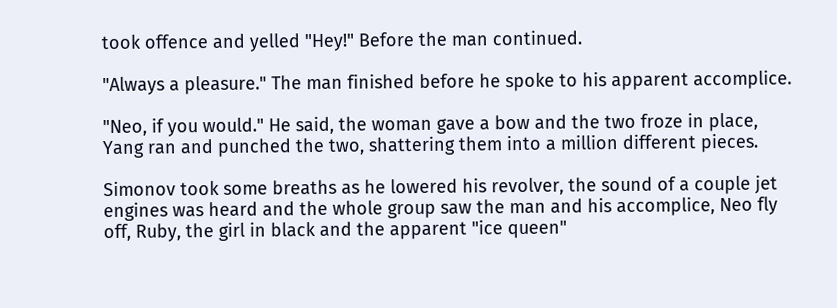took offence and yelled "Hey!" Before the man continued.

"Always a pleasure." The man finished before he spoke to his apparent accomplice.

"Neo, if you would." He said, the woman gave a bow and the two froze in place, Yang ran and punched the two, shattering them into a million different pieces.

Simonov took some breaths as he lowered his revolver, the sound of a couple jet engines was heard and the whole group saw the man and his accomplice, Neo fly off, Ruby, the girl in black and the apparent "ice queen"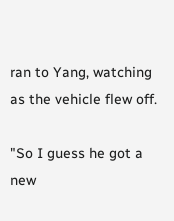ran to Yang, watching as the vehicle flew off.

"So I guess he got a new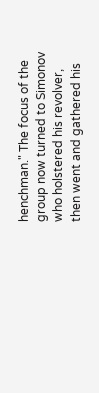henchman." The focus of the group now turned to Simonov who holstered his revolver, then went and gathered his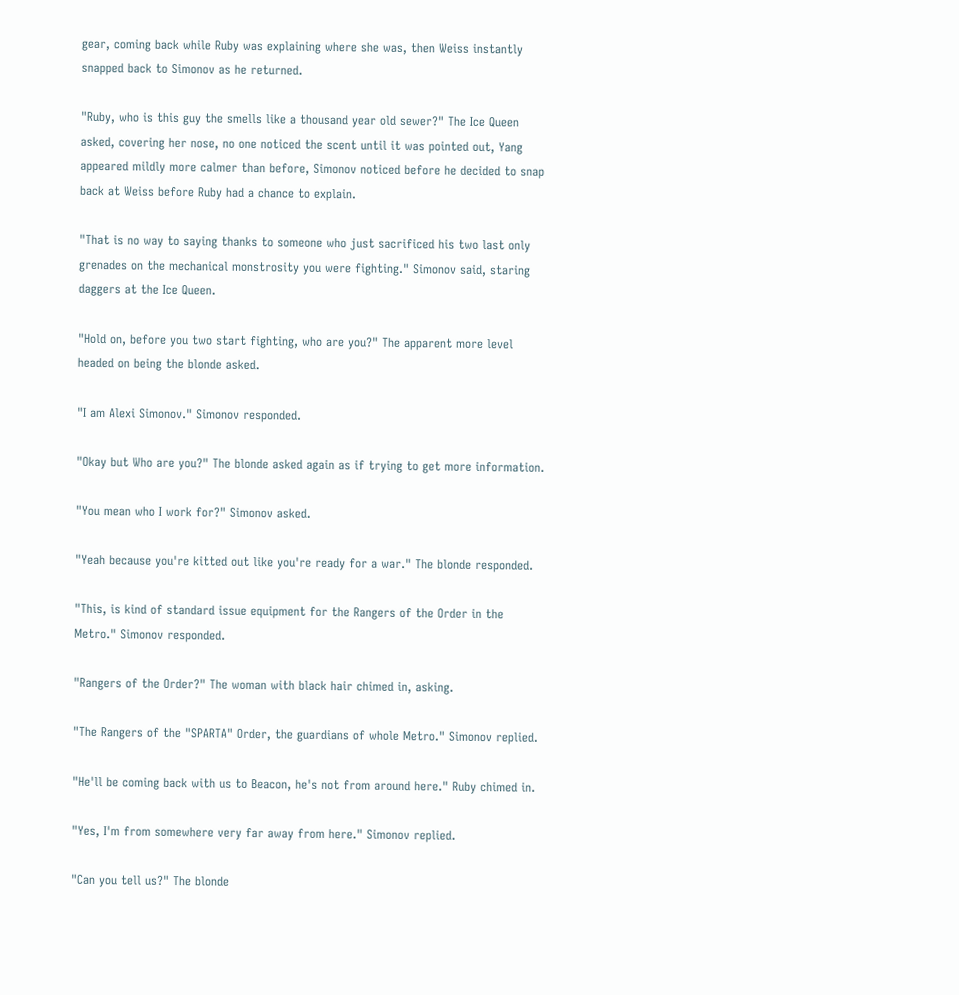gear, coming back while Ruby was explaining where she was, then Weiss instantly snapped back to Simonov as he returned.

"Ruby, who is this guy the smells like a thousand year old sewer?" The Ice Queen asked, covering her nose, no one noticed the scent until it was pointed out, Yang appeared mildly more calmer than before, Simonov noticed before he decided to snap back at Weiss before Ruby had a chance to explain.

"That is no way to saying thanks to someone who just sacrificed his two last only grenades on the mechanical monstrosity you were fighting." Simonov said, staring daggers at the Ice Queen.

"Hold on, before you two start fighting, who are you?" The apparent more level headed on being the blonde asked.

"I am Alexi Simonov." Simonov responded.

"Okay but Who are you?" The blonde asked again as if trying to get more information.

"You mean who I work for?" Simonov asked.

"Yeah because you're kitted out like you're ready for a war." The blonde responded.

"This, is kind of standard issue equipment for the Rangers of the Order in the Metro." Simonov responded.

"Rangers of the Order?" The woman with black hair chimed in, asking.

"The Rangers of the "SPARTA" Order, the guardians of whole Metro." Simonov replied.

"He'll be coming back with us to Beacon, he's not from around here." Ruby chimed in.

"Yes, I'm from somewhere very far away from here." Simonov replied.

"Can you tell us?" The blonde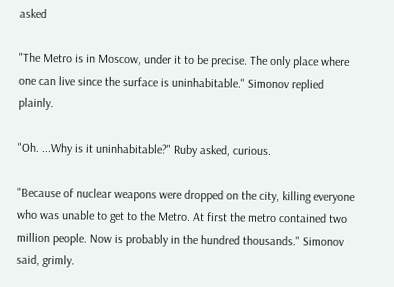asked

"The Metro is in Moscow, under it to be precise. The only place where one can live since the surface is uninhabitable." Simonov replied plainly.

"Oh. ...Why is it uninhabitable?" Ruby asked, curious.

"Because of nuclear weapons were dropped on the city, killing everyone who was unable to get to the Metro. At first the metro contained two million people. Now is probably in the hundred thousands." Simonov said, grimly.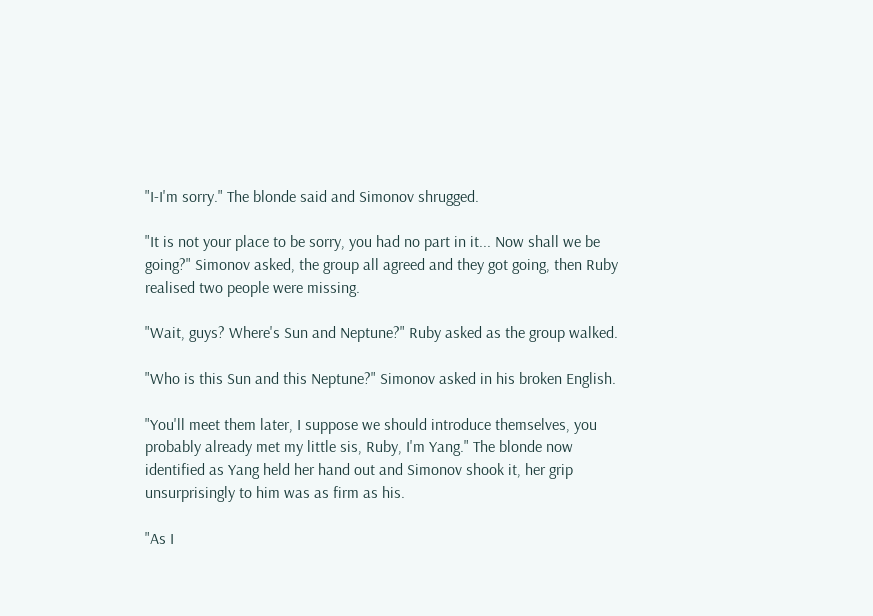"I-I'm sorry." The blonde said and Simonov shrugged.

"It is not your place to be sorry, you had no part in it... Now shall we be going?" Simonov asked, the group all agreed and they got going, then Ruby realised two people were missing.

"Wait, guys? Where's Sun and Neptune?" Ruby asked as the group walked.

"Who is this Sun and this Neptune?" Simonov asked in his broken English.

"You'll meet them later, I suppose we should introduce themselves, you probably already met my little sis, Ruby, I'm Yang." The blonde now identified as Yang held her hand out and Simonov shook it, her grip unsurprisingly to him was as firm as his.

"As I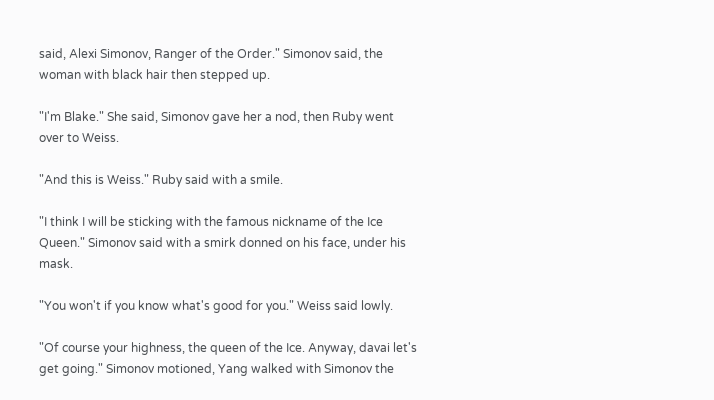said, Alexi Simonov, Ranger of the Order." Simonov said, the woman with black hair then stepped up.

"I'm Blake." She said, Simonov gave her a nod, then Ruby went over to Weiss.

"And this is Weiss." Ruby said with a smile.

"I think I will be sticking with the famous nickname of the Ice Queen." Simonov said with a smirk donned on his face, under his mask.

"You won't if you know what's good for you." Weiss said lowly.

"Of course your highness, the queen of the Ice. Anyway, davai let's get going." Simonov motioned, Yang walked with Simonov the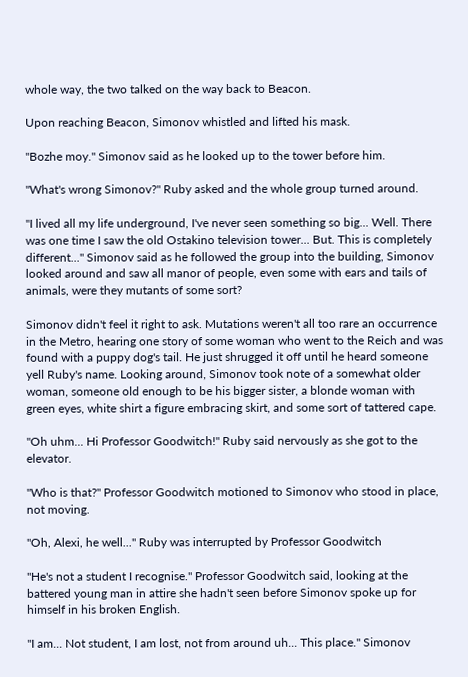whole way, the two talked on the way back to Beacon.

Upon reaching Beacon, Simonov whistled and lifted his mask.

"Bozhe moy." Simonov said as he looked up to the tower before him.

"What's wrong Simonov?" Ruby asked and the whole group turned around.

"I lived all my life underground, I've never seen something so big... Well. There was one time I saw the old Ostakino television tower... But. This is completely different..." Simonov said as he followed the group into the building, Simonov looked around and saw all manor of people, even some with ears and tails of animals, were they mutants of some sort?

Simonov didn't feel it right to ask. Mutations weren't all too rare an occurrence in the Metro, hearing one story of some woman who went to the Reich and was found with a puppy dog's tail. He just shrugged it off until he heard someone yell Ruby's name. Looking around, Simonov took note of a somewhat older woman, someone old enough to be his bigger sister, a blonde woman with green eyes, white shirt a figure embracing skirt, and some sort of tattered cape.

"Oh uhm... Hi Professor Goodwitch!" Ruby said nervously as she got to the elevator.

"Who is that?" Professor Goodwitch motioned to Simonov who stood in place, not moving.

"Oh, Alexi, he well..." Ruby was interrupted by Professor Goodwitch

"He's not a student I recognise." Professor Goodwitch said, looking at the battered young man in attire she hadn't seen before Simonov spoke up for himself in his broken English.

"I am... Not student, I am lost, not from around uh... This place." Simonov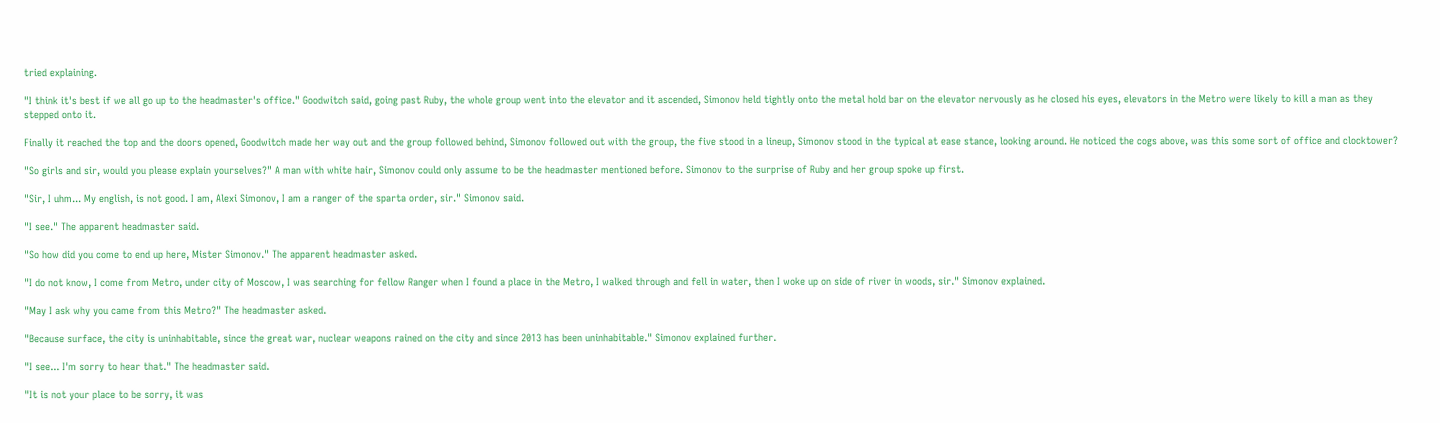tried explaining.

"I think it's best if we all go up to the headmaster's office." Goodwitch said, going past Ruby, the whole group went into the elevator and it ascended, Simonov held tightly onto the metal hold bar on the elevator nervously as he closed his eyes, elevators in the Metro were likely to kill a man as they stepped onto it.

Finally it reached the top and the doors opened, Goodwitch made her way out and the group followed behind, Simonov followed out with the group, the five stood in a lineup, Simonov stood in the typical at ease stance, looking around. He noticed the cogs above, was this some sort of office and clocktower?

"So girls and sir, would you please explain yourselves?" A man with white hair, Simonov could only assume to be the headmaster mentioned before. Simonov to the surprise of Ruby and her group spoke up first.

"Sir, I uhm... My english, is not good. I am, Alexi Simonov, I am a ranger of the sparta order, sir." Simonov said.

"I see." The apparent headmaster said.

"So how did you come to end up here, Mister Simonov." The apparent headmaster asked.

"I do not know, I come from Metro, under city of Moscow, I was searching for fellow Ranger when I found a place in the Metro, I walked through and fell in water, then I woke up on side of river in woods, sir." Simonov explained.

"May I ask why you came from this Metro?" The headmaster asked.

"Because surface, the city is uninhabitable, since the great war, nuclear weapons rained on the city and since 2013 has been uninhabitable." Simonov explained further.

"I see... I'm sorry to hear that." The headmaster said.

"It is not your place to be sorry, it was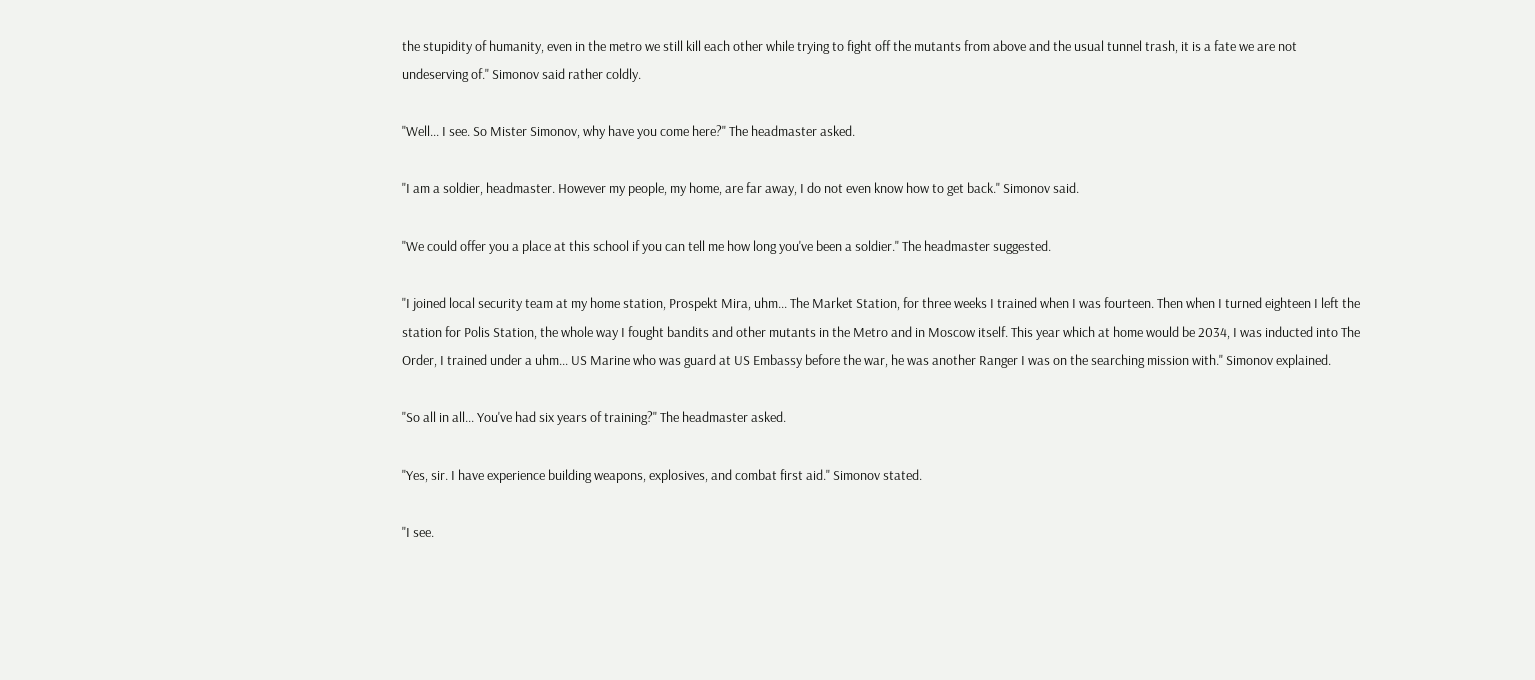the stupidity of humanity, even in the metro we still kill each other while trying to fight off the mutants from above and the usual tunnel trash, it is a fate we are not undeserving of." Simonov said rather coldly.

"Well... I see. So Mister Simonov, why have you come here?" The headmaster asked.

"I am a soldier, headmaster. However my people, my home, are far away, I do not even know how to get back." Simonov said.

"We could offer you a place at this school if you can tell me how long you've been a soldier." The headmaster suggested.

"I joined local security team at my home station, Prospekt Mira, uhm... The Market Station, for three weeks I trained when I was fourteen. Then when I turned eighteen I left the station for Polis Station, the whole way I fought bandits and other mutants in the Metro and in Moscow itself. This year which at home would be 2034, I was inducted into The Order, I trained under a uhm... US Marine who was guard at US Embassy before the war, he was another Ranger I was on the searching mission with." Simonov explained.

"So all in all... You've had six years of training?" The headmaster asked.

"Yes, sir. I have experience building weapons, explosives, and combat first aid." Simonov stated.

"I see.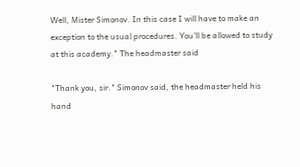Well, Mister Simonov. In this case I will have to make an exception to the usual procedures. You'll be allowed to study at this academy." The headmaster said

"Thank you, sir." Simonov said, the headmaster held his hand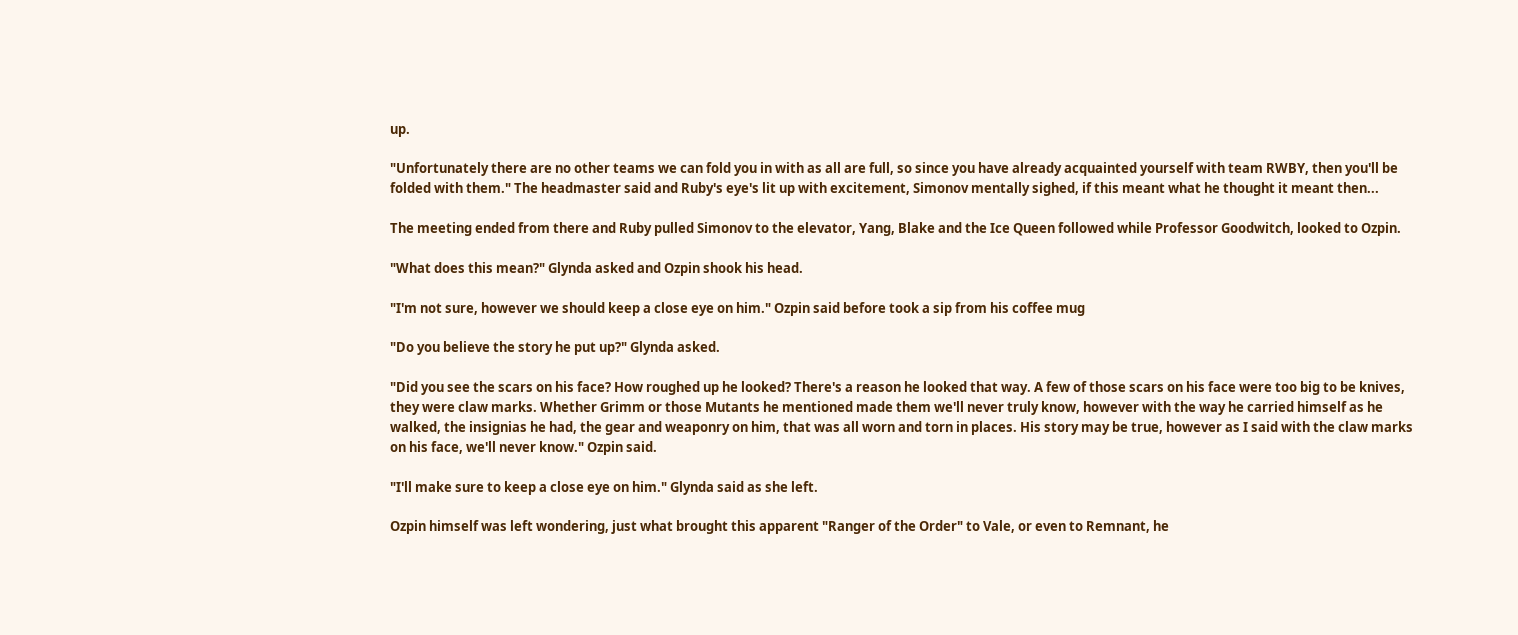up.

"Unfortunately there are no other teams we can fold you in with as all are full, so since you have already acquainted yourself with team RWBY, then you'll be folded with them." The headmaster said and Ruby's eye's lit up with excitement, Simonov mentally sighed, if this meant what he thought it meant then...

The meeting ended from there and Ruby pulled Simonov to the elevator, Yang, Blake and the Ice Queen followed while Professor Goodwitch, looked to Ozpin.

"What does this mean?" Glynda asked and Ozpin shook his head.

"I'm not sure, however we should keep a close eye on him." Ozpin said before took a sip from his coffee mug

"Do you believe the story he put up?" Glynda asked.

"Did you see the scars on his face? How roughed up he looked? There's a reason he looked that way. A few of those scars on his face were too big to be knives, they were claw marks. Whether Grimm or those Mutants he mentioned made them we'll never truly know, however with the way he carried himself as he walked, the insignias he had, the gear and weaponry on him, that was all worn and torn in places. His story may be true, however as I said with the claw marks on his face, we'll never know." Ozpin said.

"I'll make sure to keep a close eye on him." Glynda said as she left.

Ozpin himself was left wondering, just what brought this apparent "Ranger of the Order" to Vale, or even to Remnant, he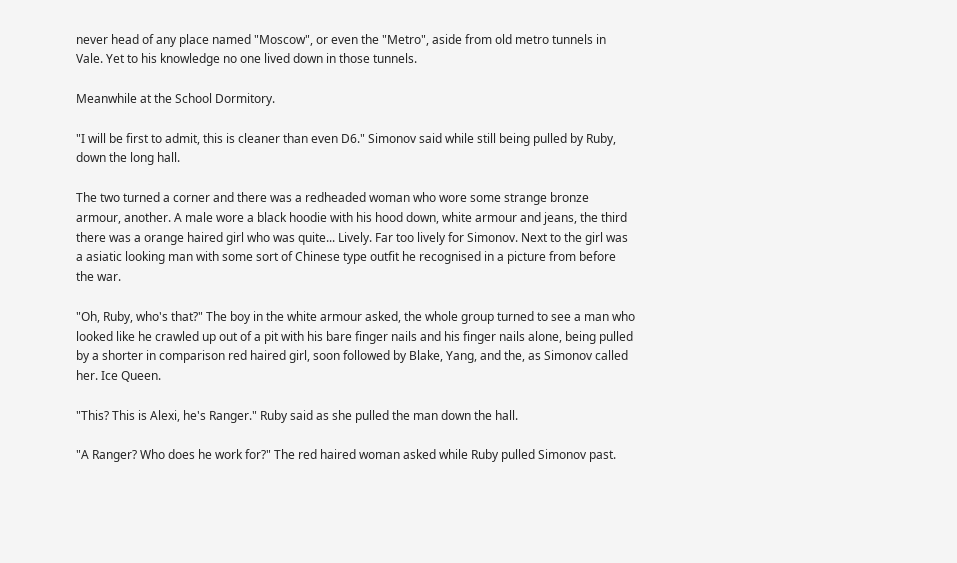never head of any place named "Moscow", or even the "Metro", aside from old metro tunnels in Vale. Yet to his knowledge no one lived down in those tunnels.

Meanwhile at the School Dormitory.

"I will be first to admit, this is cleaner than even D6." Simonov said while still being pulled by Ruby, down the long hall.

The two turned a corner and there was a redheaded woman who wore some strange bronze armour, another. A male wore a black hoodie with his hood down, white armour and jeans, the third there was a orange haired girl who was quite... Lively. Far too lively for Simonov. Next to the girl was a asiatic looking man with some sort of Chinese type outfit he recognised in a picture from before the war.

"Oh, Ruby, who's that?" The boy in the white armour asked, the whole group turned to see a man who looked like he crawled up out of a pit with his bare finger nails and his finger nails alone, being pulled by a shorter in comparison red haired girl, soon followed by Blake, Yang, and the, as Simonov called her. Ice Queen.

"This? This is Alexi, he's Ranger." Ruby said as she pulled the man down the hall.

"A Ranger? Who does he work for?" The red haired woman asked while Ruby pulled Simonov past.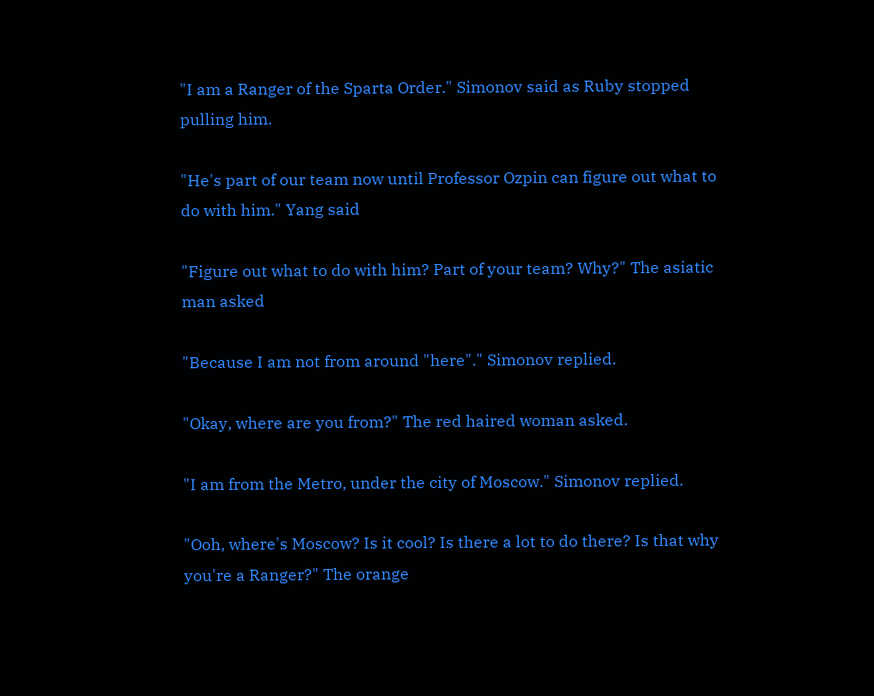"I am a Ranger of the Sparta Order." Simonov said as Ruby stopped pulling him.

"He's part of our team now until Professor Ozpin can figure out what to do with him." Yang said

"Figure out what to do with him? Part of your team? Why?" The asiatic man asked

"Because I am not from around "here"." Simonov replied.

"Okay, where are you from?" The red haired woman asked.

"I am from the Metro, under the city of Moscow." Simonov replied.

"Ooh, where's Moscow? Is it cool? Is there a lot to do there? Is that why you're a Ranger?" The orange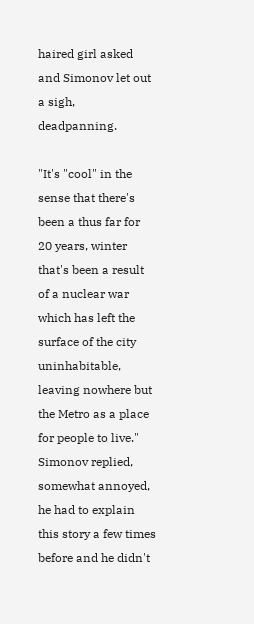haired girl asked and Simonov let out a sigh, deadpanning.

"It's "cool" in the sense that there's been a thus far for 20 years, winter that's been a result of a nuclear war which has left the surface of the city uninhabitable, leaving nowhere but the Metro as a place for people to live." Simonov replied, somewhat annoyed, he had to explain this story a few times before and he didn't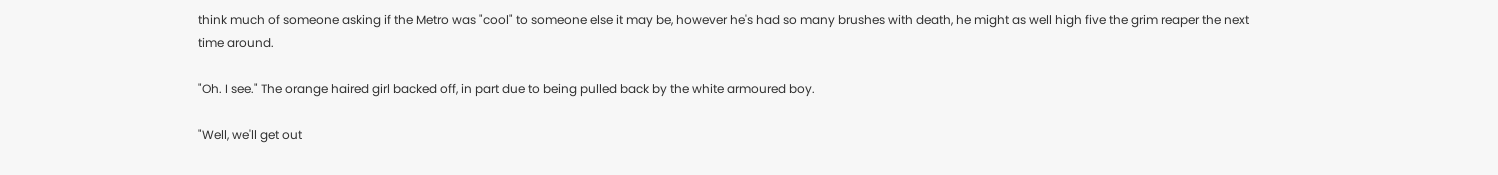think much of someone asking if the Metro was "cool" to someone else it may be, however he's had so many brushes with death, he might as well high five the grim reaper the next time around.

"Oh. I see." The orange haired girl backed off, in part due to being pulled back by the white armoured boy.

"Well, we'll get out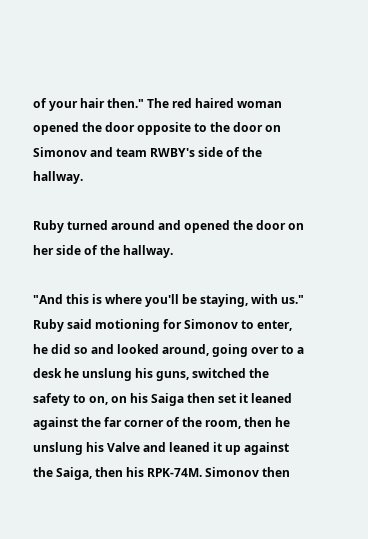of your hair then." The red haired woman opened the door opposite to the door on Simonov and team RWBY's side of the hallway.

Ruby turned around and opened the door on her side of the hallway.

"And this is where you'll be staying, with us." Ruby said motioning for Simonov to enter, he did so and looked around, going over to a desk he unslung his guns, switched the safety to on, on his Saiga then set it leaned against the far corner of the room, then he unslung his Valve and leaned it up against the Saiga, then his RPK-74M. Simonov then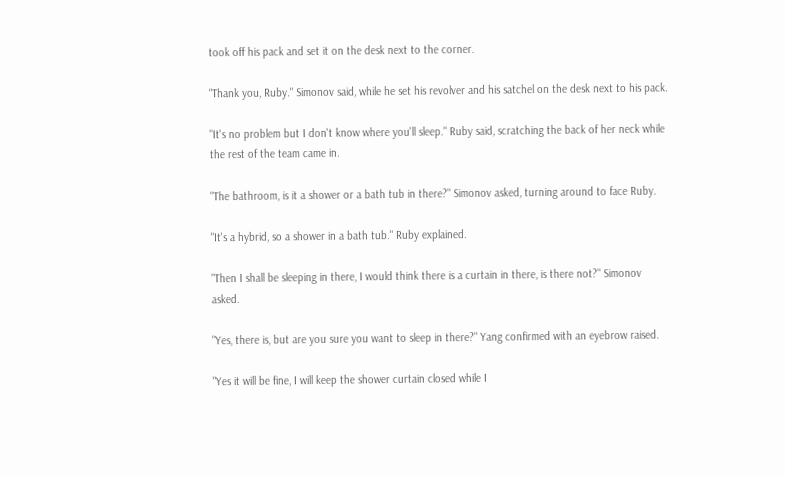took off his pack and set it on the desk next to the corner.

"Thank you, Ruby." Simonov said, while he set his revolver and his satchel on the desk next to his pack.

"It's no problem but I don't know where you'll sleep." Ruby said, scratching the back of her neck while the rest of the team came in.

"The bathroom, is it a shower or a bath tub in there?" Simonov asked, turning around to face Ruby.

"It's a hybrid, so a shower in a bath tub." Ruby explained.

"Then I shall be sleeping in there, I would think there is a curtain in there, is there not?" Simonov asked.

"Yes, there is, but are you sure you want to sleep in there?" Yang confirmed with an eyebrow raised.

"Yes it will be fine, I will keep the shower curtain closed while I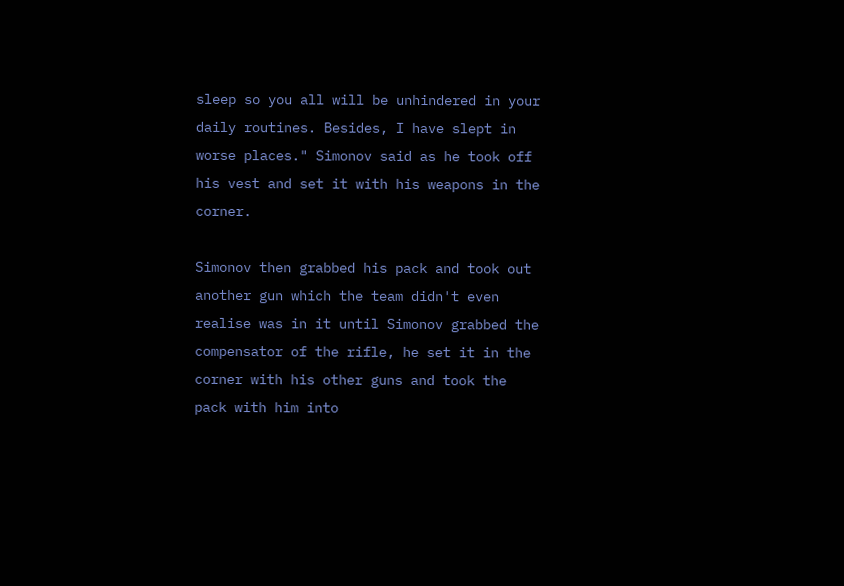sleep so you all will be unhindered in your daily routines. Besides, I have slept in worse places." Simonov said as he took off his vest and set it with his weapons in the corner.

Simonov then grabbed his pack and took out another gun which the team didn't even realise was in it until Simonov grabbed the compensator of the rifle, he set it in the corner with his other guns and took the pack with him into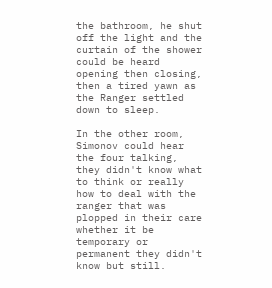the bathroom, he shut off the light and the curtain of the shower could be heard opening then closing, then a tired yawn as the Ranger settled down to sleep.

In the other room, Simonov could hear the four talking, they didn't know what to think or really how to deal with the ranger that was plopped in their care whether it be temporary or permanent they didn't know but still.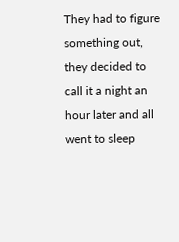They had to figure something out, they decided to call it a night an hour later and all went to sleep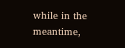while in the meantime,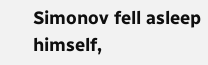Simonov fell asleep himself,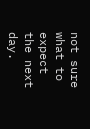not sure what to expect the next day.